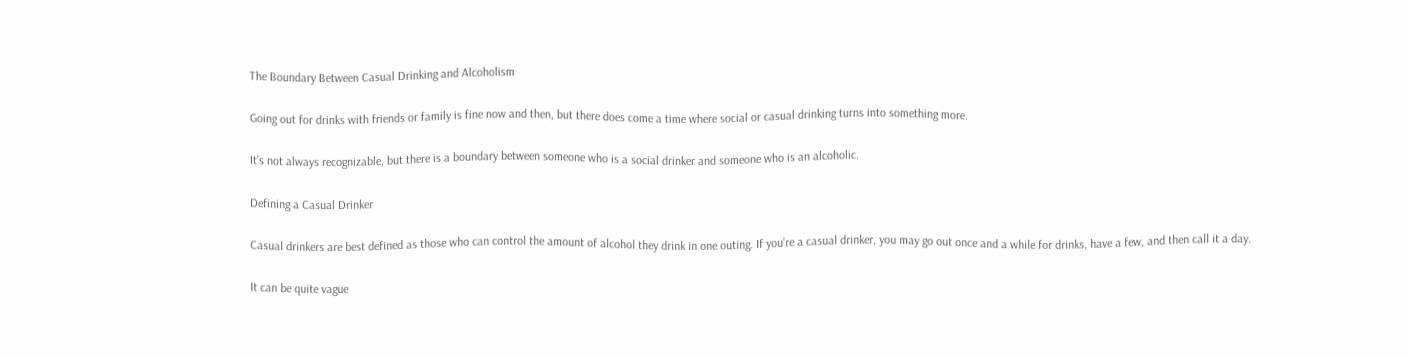The Boundary Between Casual Drinking and Alcoholism

Going out for drinks with friends or family is fine now and then, but there does come a time where social or casual drinking turns into something more.

It’s not always recognizable, but there is a boundary between someone who is a social drinker and someone who is an alcoholic.

Defining a Casual Drinker

Casual drinkers are best defined as those who can control the amount of alcohol they drink in one outing. If you’re a casual drinker, you may go out once and a while for drinks, have a few, and then call it a day.

It can be quite vague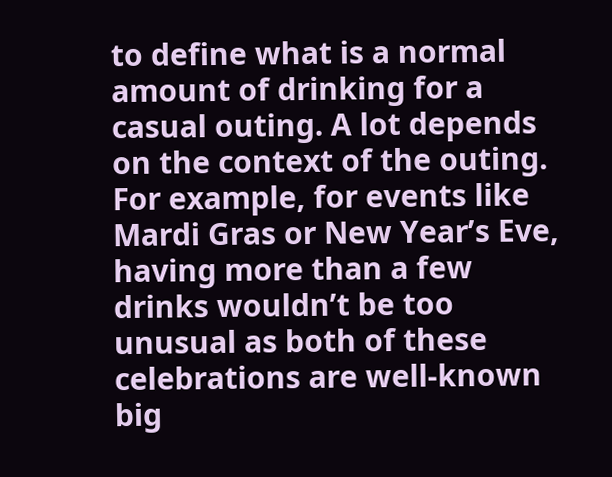to define what is a normal amount of drinking for a casual outing. A lot depends on the context of the outing. For example, for events like Mardi Gras or New Year’s Eve, having more than a few drinks wouldn’t be too unusual as both of these celebrations are well-known big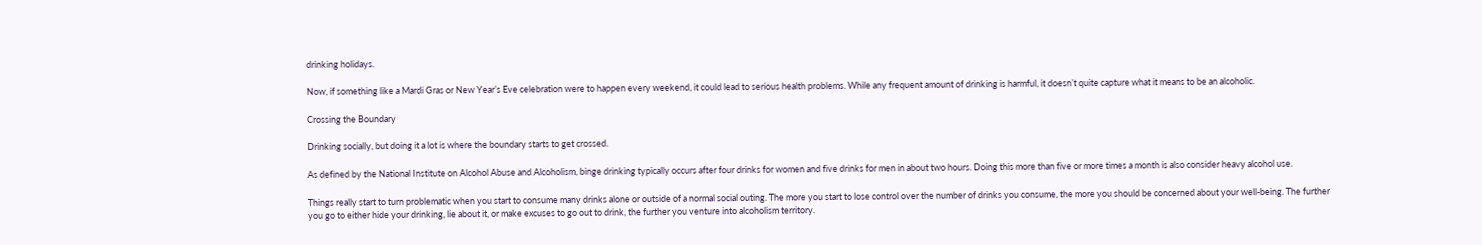drinking holidays.

Now, if something like a Mardi Gras or New Year’s Eve celebration were to happen every weekend, it could lead to serious health problems. While any frequent amount of drinking is harmful, it doesn’t quite capture what it means to be an alcoholic.

Crossing the Boundary

Drinking socially, but doing it a lot is where the boundary starts to get crossed.

As defined by the National Institute on Alcohol Abuse and Alcoholism, binge drinking typically occurs after four drinks for women and five drinks for men in about two hours. Doing this more than five or more times a month is also consider heavy alcohol use.

Things really start to turn problematic when you start to consume many drinks alone or outside of a normal social outing. The more you start to lose control over the number of drinks you consume, the more you should be concerned about your well-being. The further you go to either hide your drinking, lie about it, or make excuses to go out to drink, the further you venture into alcoholism territory.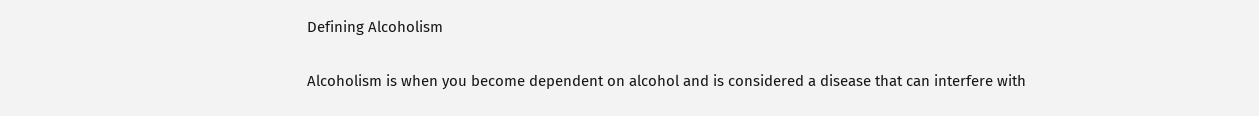Defining Alcoholism

Alcoholism is when you become dependent on alcohol and is considered a disease that can interfere with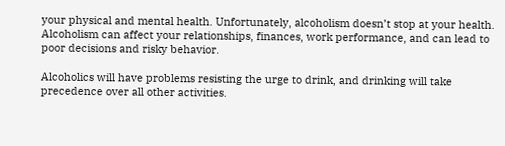your physical and mental health. Unfortunately, alcoholism doesn’t stop at your health. Alcoholism can affect your relationships, finances, work performance, and can lead to poor decisions and risky behavior.

Alcoholics will have problems resisting the urge to drink, and drinking will take precedence over all other activities.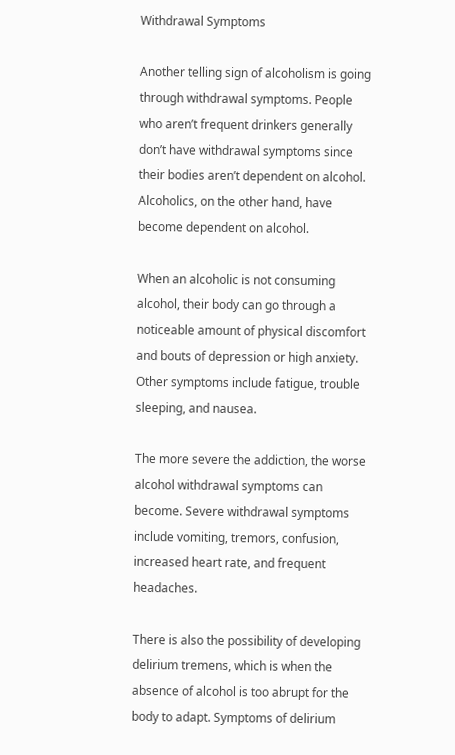Withdrawal Symptoms

Another telling sign of alcoholism is going through withdrawal symptoms. People who aren’t frequent drinkers generally don’t have withdrawal symptoms since their bodies aren’t dependent on alcohol. Alcoholics, on the other hand, have become dependent on alcohol.

When an alcoholic is not consuming alcohol, their body can go through a noticeable amount of physical discomfort and bouts of depression or high anxiety. Other symptoms include fatigue, trouble sleeping, and nausea.

The more severe the addiction, the worse alcohol withdrawal symptoms can become. Severe withdrawal symptoms include vomiting, tremors, confusion, increased heart rate, and frequent headaches.

There is also the possibility of developing delirium tremens, which is when the absence of alcohol is too abrupt for the body to adapt. Symptoms of delirium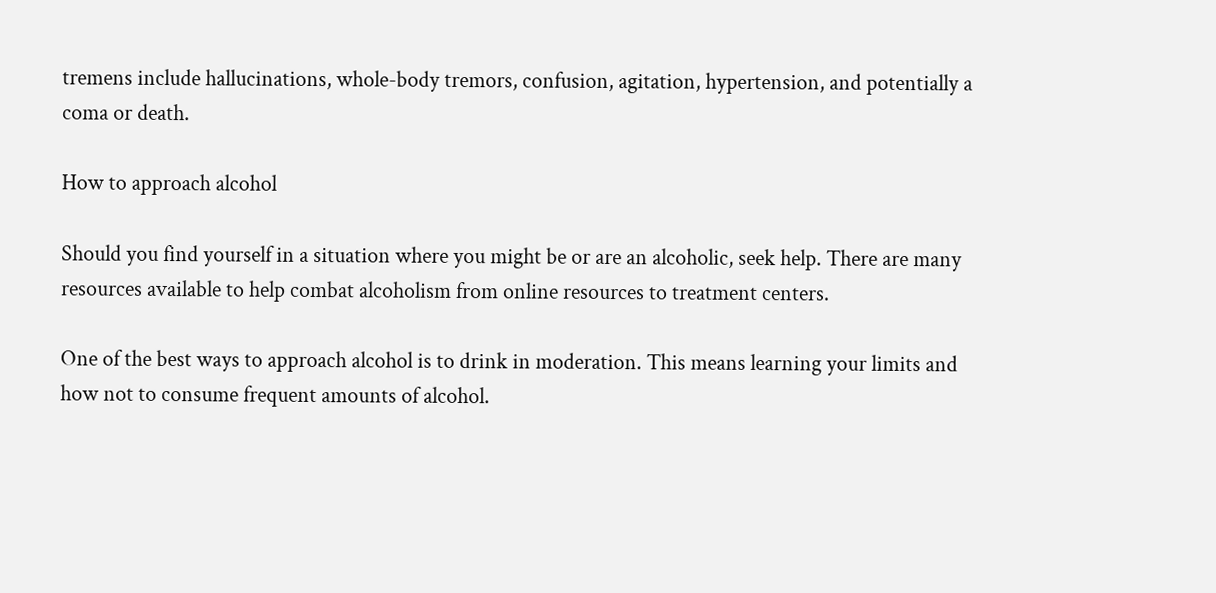tremens include hallucinations, whole-body tremors, confusion, agitation, hypertension, and potentially a coma or death.

How to approach alcohol

Should you find yourself in a situation where you might be or are an alcoholic, seek help. There are many resources available to help combat alcoholism from online resources to treatment centers.

One of the best ways to approach alcohol is to drink in moderation. This means learning your limits and how not to consume frequent amounts of alcohol.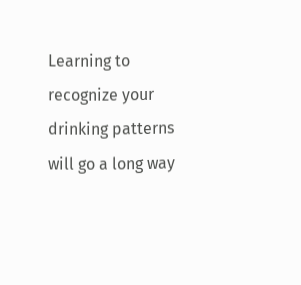Learning to recognize your drinking patterns will go a long way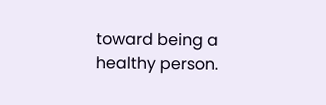toward being a healthy person.